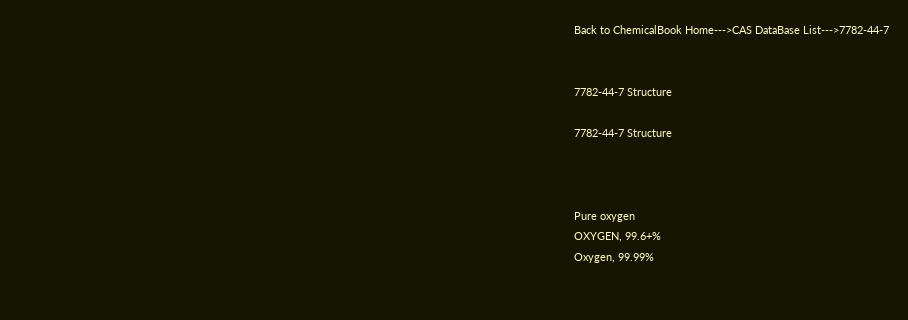Back to ChemicalBook Home--->CAS DataBase List--->7782-44-7


7782-44-7 Structure

7782-44-7 Structure



Pure oxygen
OXYGEN, 99.6+%
Oxygen, 99.99%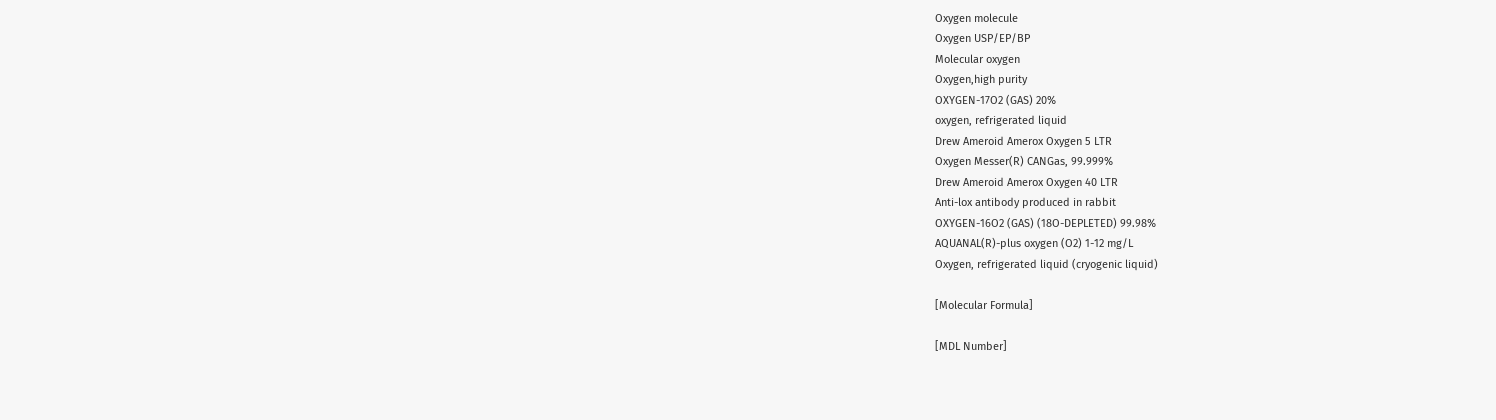Oxygen molecule
Oxygen USP/EP/BP
Molecular oxygen
Oxygen,high purity
OXYGEN-17O2 (GAS) 20%
oxygen, refrigerated liquid
Drew Ameroid Amerox Oxygen 5 LTR
Oxygen Messer(R) CANGas, 99.999%
Drew Ameroid Amerox Oxygen 40 LTR
Anti-lox antibody produced in rabbit
OXYGEN-16O2 (GAS) (18O-DEPLETED) 99.98%
AQUANAL(R)-plus oxygen (O2) 1-12 mg/L
Oxygen, refrigerated liquid (cryogenic liquid)

[Molecular Formula]

[MDL Number]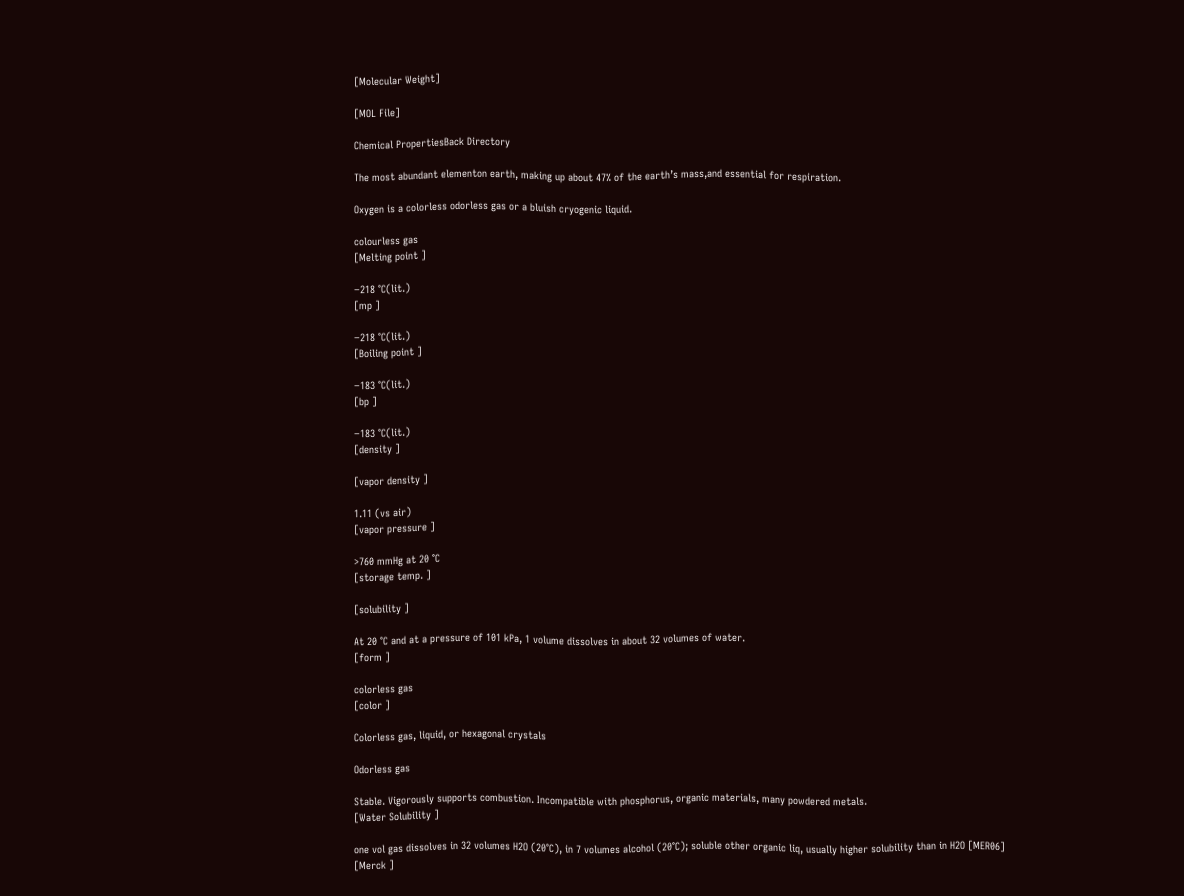[Molecular Weight]

[MOL File]

Chemical PropertiesBack Directory

The most abundant elementon earth, making up about 47% of the earth’s mass,and essential for respiration.

Oxygen is a colorless odorless gas or a bluish cryogenic liquid.

colourless gas
[Melting point ]

−218 °C(lit.)
[mp ]

−218 °C(lit.)
[Boiling point ]

−183 °C(lit.)
[bp ]

−183 °C(lit.)
[density ]

[vapor density ]

1.11 (vs air)
[vapor pressure ]

>760 mmHg at 20 °C
[storage temp. ]

[solubility ]

At 20 °C and at a pressure of 101 kPa, 1 volume dissolves in about 32 volumes of water.
[form ]

colorless gas
[color ]

Colorless gas, liquid, or hexagonal crystals

Odorless gas

Stable. Vigorously supports combustion. Incompatible with phosphorus, organic materials, many powdered metals.
[Water Solubility ]

one vol gas dissolves in 32 volumes H2O (20°C), in 7 volumes alcohol (20°C); soluble other organic liq, usually higher solubility than in H2O [MER06]
[Merck ]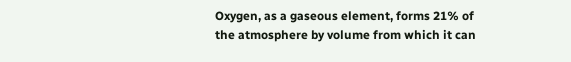Oxygen, as a gaseous element, forms 21% of the atmosphere by volume from which it can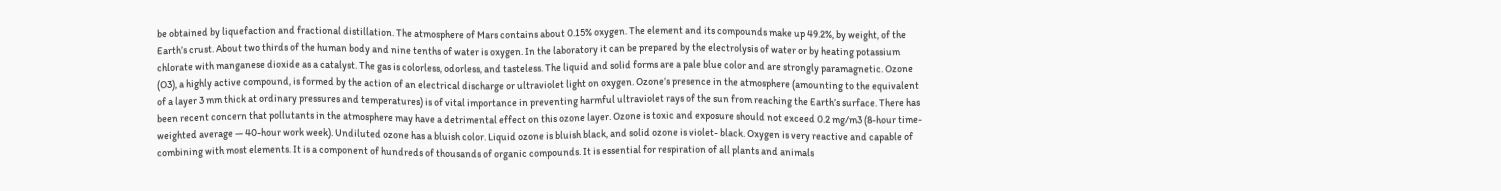be obtained by liquefaction and fractional distillation. The atmosphere of Mars contains about 0.15% oxygen. The element and its compounds make up 49.2%, by weight, of the Earth’s crust. About two thirds of the human body and nine tenths of water is oxygen. In the laboratory it can be prepared by the electrolysis of water or by heating potassium chlorate with manganese dioxide as a catalyst. The gas is colorless, odorless, and tasteless. The liquid and solid forms are a pale blue color and are strongly paramagnetic. Ozone (O3), a highly active compound, is formed by the action of an electrical discharge or ultraviolet light on oxygen. Ozone’s presence in the atmosphere (amounting to the equivalent of a layer 3 mm thick at ordinary pressures and temperatures) is of vital importance in preventing harmful ultraviolet rays of the sun from reaching the Earth’s surface. There has been recent concern that pollutants in the atmosphere may have a detrimental effect on this ozone layer. Ozone is toxic and exposure should not exceed 0.2 mg/m3 (8-hour time-weighted average — 40-hour work week). Undiluted ozone has a bluish color. Liquid ozone is bluish black, and solid ozone is violet- black. Oxygen is very reactive and capable of combining with most elements. It is a component of hundreds of thousands of organic compounds. It is essential for respiration of all plants and animals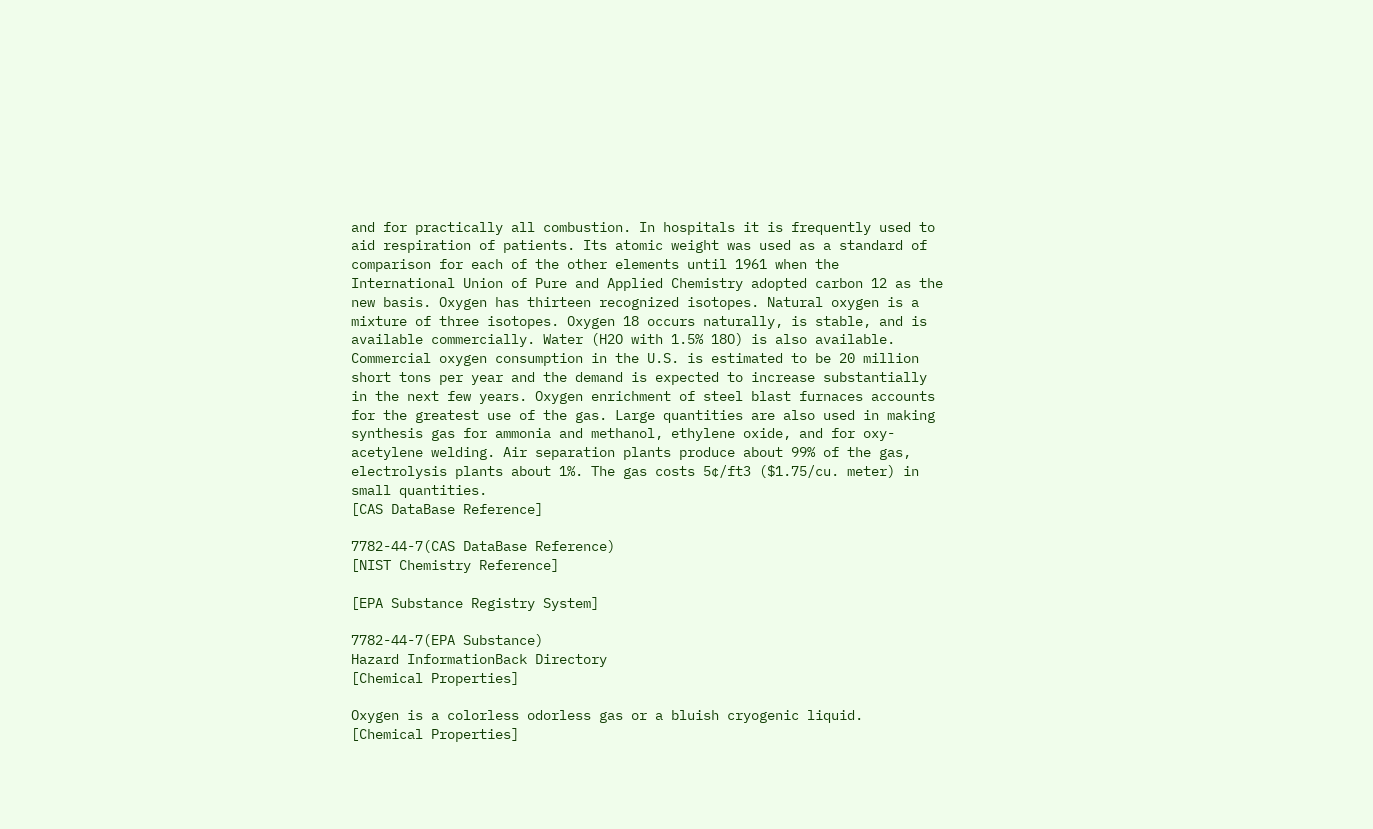and for practically all combustion. In hospitals it is frequently used to aid respiration of patients. Its atomic weight was used as a standard of comparison for each of the other elements until 1961 when the International Union of Pure and Applied Chemistry adopted carbon 12 as the new basis. Oxygen has thirteen recognized isotopes. Natural oxygen is a mixture of three isotopes. Oxygen 18 occurs naturally, is stable, and is available commercially. Water (H2O with 1.5% 18O) is also available. Commercial oxygen consumption in the U.S. is estimated to be 20 million short tons per year and the demand is expected to increase substantially in the next few years. Oxygen enrichment of steel blast furnaces accounts for the greatest use of the gas. Large quantities are also used in making synthesis gas for ammonia and methanol, ethylene oxide, and for oxy-acetylene welding. Air separation plants produce about 99% of the gas, electrolysis plants about 1%. The gas costs 5¢/ft3 ($1.75/cu. meter) in small quantities.
[CAS DataBase Reference]

7782-44-7(CAS DataBase Reference)
[NIST Chemistry Reference]

[EPA Substance Registry System]

7782-44-7(EPA Substance)
Hazard InformationBack Directory
[Chemical Properties]

Oxygen is a colorless odorless gas or a bluish cryogenic liquid.
[Chemical Properties]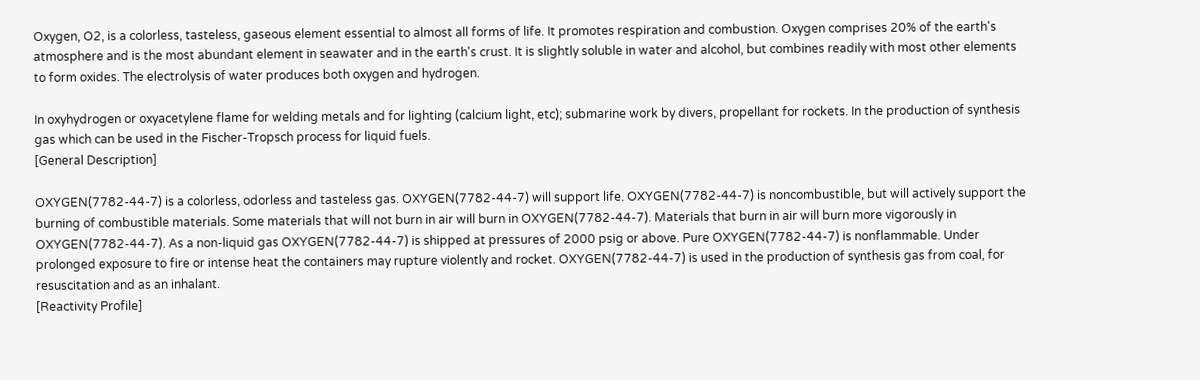Oxygen, O2, is a colorless, tasteless, gaseous element essential to almost all forms of life. It promotes respiration and combustion. Oxygen comprises 20% of the earth's atmosphere and is the most abundant element in seawater and in the earth's crust. It is slightly soluble in water and alcohol, but combines readily with most other elements to form oxides. The electrolysis of water produces both oxygen and hydrogen.

In oxyhydrogen or oxyacetylene flame for welding metals and for lighting (calcium light, etc); submarine work by divers, propellant for rockets. In the production of synthesis gas which can be used in the Fischer-Tropsch process for liquid fuels.
[General Description]

OXYGEN(7782-44-7) is a colorless, odorless and tasteless gas. OXYGEN(7782-44-7) will support life. OXYGEN(7782-44-7) is noncombustible, but will actively support the burning of combustible materials. Some materials that will not burn in air will burn in OXYGEN(7782-44-7). Materials that burn in air will burn more vigorously in OXYGEN(7782-44-7). As a non-liquid gas OXYGEN(7782-44-7) is shipped at pressures of 2000 psig or above. Pure OXYGEN(7782-44-7) is nonflammable. Under prolonged exposure to fire or intense heat the containers may rupture violently and rocket. OXYGEN(7782-44-7) is used in the production of synthesis gas from coal, for resuscitation and as an inhalant.
[Reactivity Profile]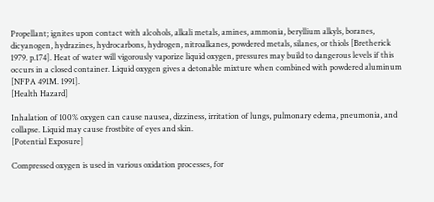Propellant; ignites upon contact with alcohols, alkali metals, amines, ammonia, beryllium alkyls, boranes, dicyanogen, hydrazines, hydrocarbons, hydrogen, nitroalkanes, powdered metals, silanes, or thiols [Bretherick 1979. p.174]. Heat of water will vigorously vaporize liquid oxygen, pressures may build to dangerous levels if this occurs in a closed container. Liquid oxygen gives a detonable mixture when combined with powdered aluminum [NFPA 491M. 1991].
[Health Hazard]

Inhalation of 100% oxygen can cause nausea, dizziness, irritation of lungs, pulmonary edema, pneumonia, and collapse. Liquid may cause frostbite of eyes and skin.
[Potential Exposure]

Compressed oxygen is used in various oxidation processes, for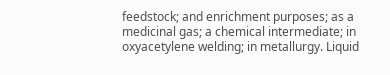feedstock; and enrichment purposes; as a medicinal gas; a chemical intermediate; in oxyacetylene welding; in metallurgy. Liquid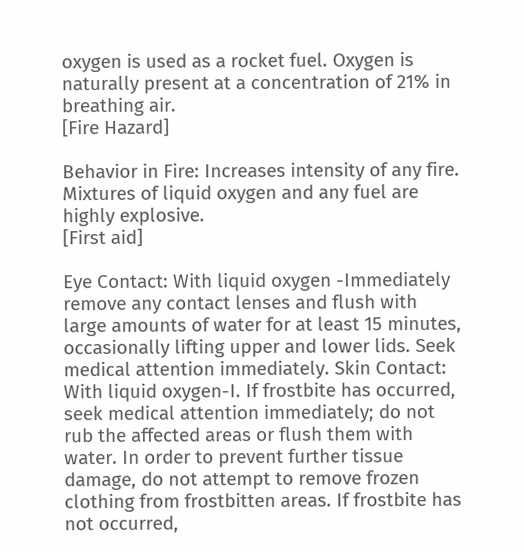oxygen is used as a rocket fuel. Oxygen is naturally present at a concentration of 21% in breathing air.
[Fire Hazard]

Behavior in Fire: Increases intensity of any fire. Mixtures of liquid oxygen and any fuel are highly explosive.
[First aid]

Eye Contact: With liquid oxygen -Immediately remove any contact lenses and flush with large amounts of water for at least 15 minutes, occasionally lifting upper and lower lids. Seek medical attention immediately. Skin Contact: With liquid oxygen-I. If frostbite has occurred, seek medical attention immediately; do not rub the affected areas or flush them with water. In order to prevent further tissue damage, do not attempt to remove frozen clothing from frostbitten areas. If frostbite has not occurred,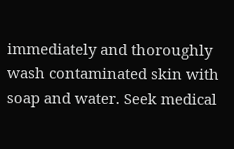immediately and thoroughly wash contaminated skin with soap and water. Seek medical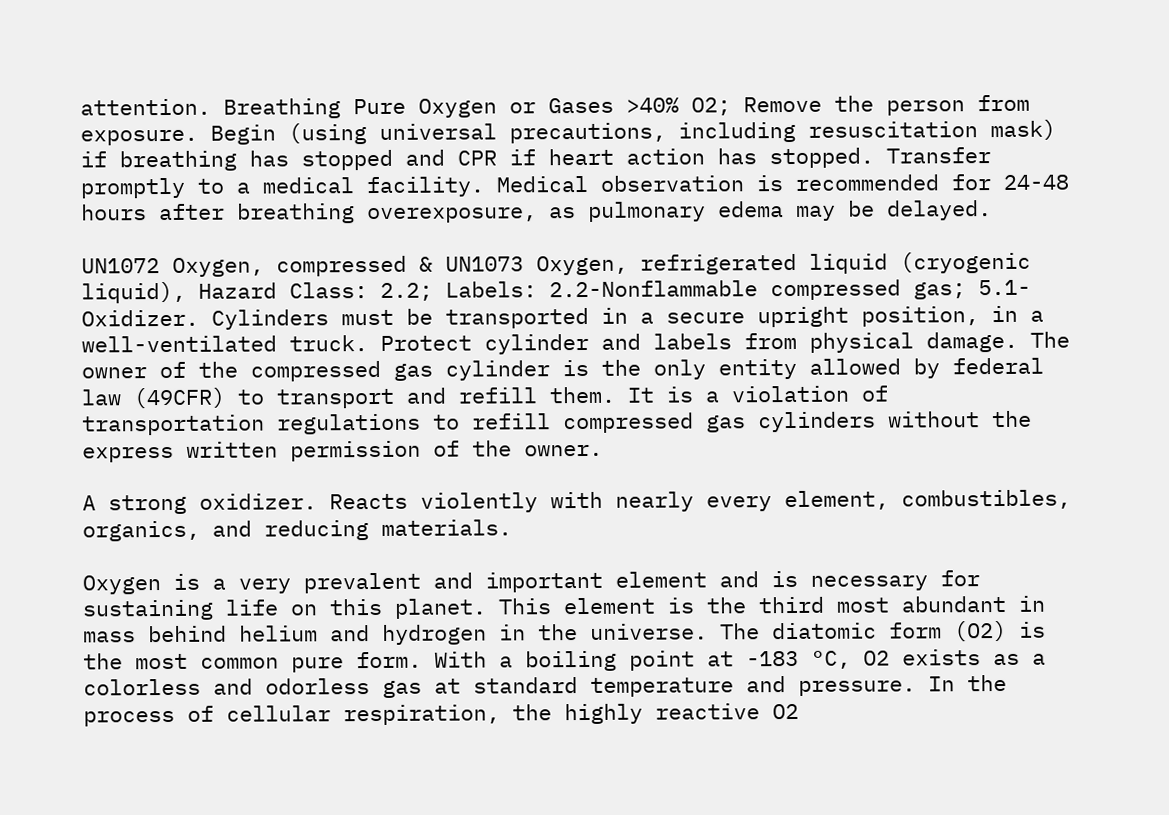attention. Breathing Pure Oxygen or Gases >40% O2; Remove the person from exposure. Begin (using universal precautions, including resuscitation mask) if breathing has stopped and CPR if heart action has stopped. Transfer promptly to a medical facility. Medical observation is recommended for 24-48 hours after breathing overexposure, as pulmonary edema may be delayed.

UN1072 Oxygen, compressed & UN1073 Oxygen, refrigerated liquid (cryogenic liquid), Hazard Class: 2.2; Labels: 2.2-Nonflammable compressed gas; 5.1- Oxidizer. Cylinders must be transported in a secure upright position, in a well-ventilated truck. Protect cylinder and labels from physical damage. The owner of the compressed gas cylinder is the only entity allowed by federal law (49CFR) to transport and refill them. It is a violation of transportation regulations to refill compressed gas cylinders without the express written permission of the owner.

A strong oxidizer. Reacts violently with nearly every element, combustibles, organics, and reducing materials.

Oxygen is a very prevalent and important element and is necessary for sustaining life on this planet. This element is the third most abundant in mass behind helium and hydrogen in the universe. The diatomic form (O2) is the most common pure form. With a boiling point at -183 °C, O2 exists as a colorless and odorless gas at standard temperature and pressure. In the process of cellular respiration, the highly reactive O2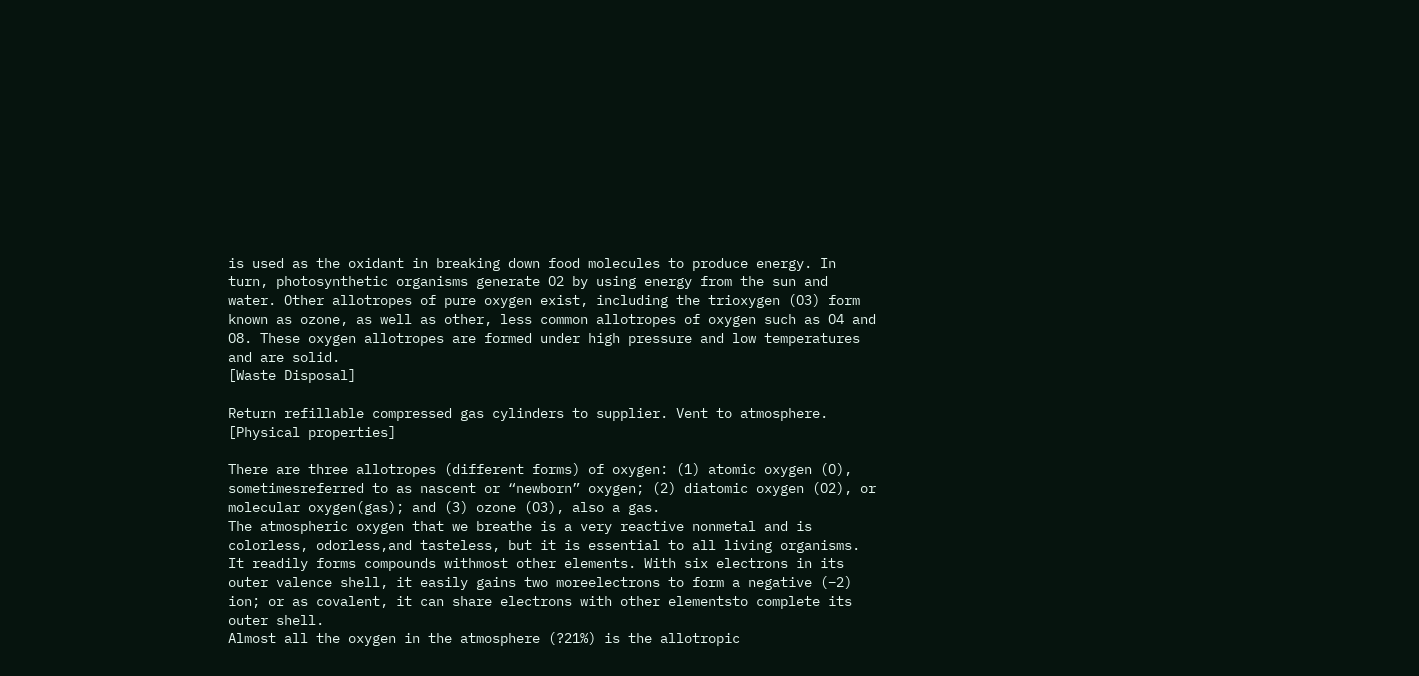is used as the oxidant in breaking down food molecules to produce energy. In turn, photosynthetic organisms generate O2 by using energy from the sun and water. Other allotropes of pure oxygen exist, including the trioxygen (O3) form known as ozone, as well as other, less common allotropes of oxygen such as O4 and O8. These oxygen allotropes are formed under high pressure and low temperatures and are solid.
[Waste Disposal]

Return refillable compressed gas cylinders to supplier. Vent to atmosphere.
[Physical properties]

There are three allotropes (different forms) of oxygen: (1) atomic oxygen (O), sometimesreferred to as nascent or “newborn” oxygen; (2) diatomic oxygen (O2), or molecular oxygen(gas); and (3) ozone (O3), also a gas.
The atmospheric oxygen that we breathe is a very reactive nonmetal and is colorless, odorless,and tasteless, but it is essential to all living organisms. It readily forms compounds withmost other elements. With six electrons in its outer valence shell, it easily gains two moreelectrons to form a negative (–2) ion; or as covalent, it can share electrons with other elementsto complete its outer shell.
Almost all the oxygen in the atmosphere (?21%) is the allotropic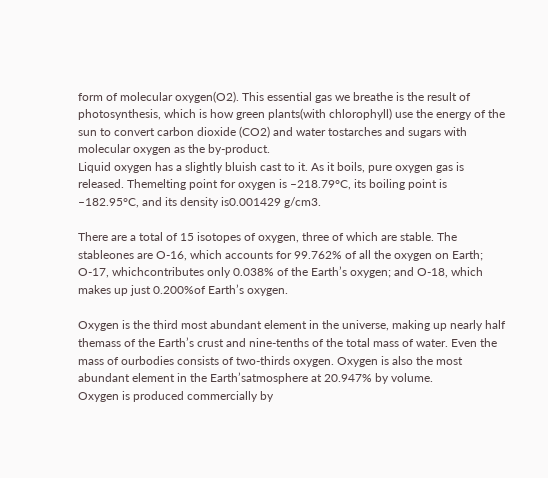form of molecular oxygen(O2). This essential gas we breathe is the result of photosynthesis, which is how green plants(with chlorophyll) use the energy of the sun to convert carbon dioxide (CO2) and water tostarches and sugars with molecular oxygen as the by-product.
Liquid oxygen has a slightly bluish cast to it. As it boils, pure oxygen gas is released. Themelting point for oxygen is –218.79°C, its boiling point is –182.95°C, and its density is0.001429 g/cm3.

There are a total of 15 isotopes of oxygen, three of which are stable. The stableones are O-16, which accounts for 99.762% of all the oxygen on Earth; O-17, whichcontributes only 0.038% of the Earth’s oxygen; and O-18, which makes up just 0.200%of Earth’s oxygen.

Oxygen is the third most abundant element in the universe, making up nearly half themass of the Earth’s crust and nine-tenths of the total mass of water. Even the mass of ourbodies consists of two-thirds oxygen. Oxygen is also the most abundant element in the Earth’satmosphere at 20.947% by volume.
Oxygen is produced commercially by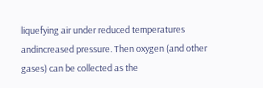liquefying air under reduced temperatures andincreased pressure. Then oxygen (and other gases) can be collected as the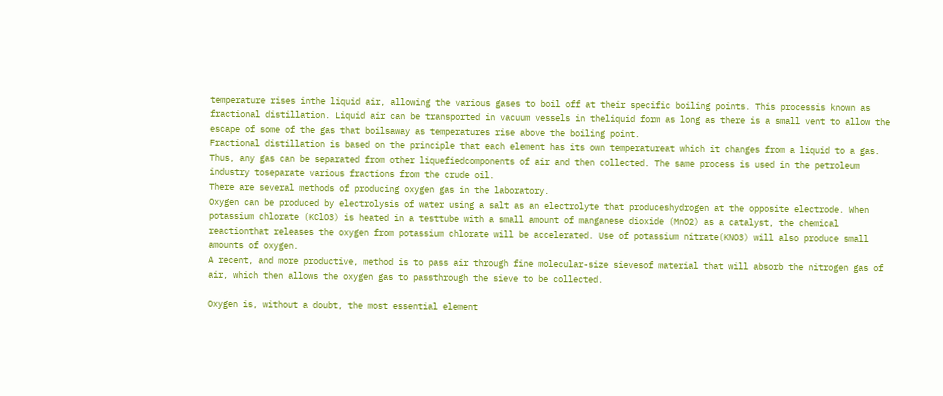temperature rises inthe liquid air, allowing the various gases to boil off at their specific boiling points. This processis known as fractional distillation. Liquid air can be transported in vacuum vessels in theliquid form as long as there is a small vent to allow the escape of some of the gas that boilsaway as temperatures rise above the boiling point.
Fractional distillation is based on the principle that each element has its own temperatureat which it changes from a liquid to a gas. Thus, any gas can be separated from other liquefiedcomponents of air and then collected. The same process is used in the petroleum industry toseparate various fractions from the crude oil.
There are several methods of producing oxygen gas in the laboratory.
Oxygen can be produced by electrolysis of water using a salt as an electrolyte that produceshydrogen at the opposite electrode. When potassium chlorate (KClO3) is heated in a testtube with a small amount of manganese dioxide (MnO2) as a catalyst, the chemical reactionthat releases the oxygen from potassium chlorate will be accelerated. Use of potassium nitrate(KNO3) will also produce small amounts of oxygen.
A recent, and more productive, method is to pass air through fine molecular-size sievesof material that will absorb the nitrogen gas of air, which then allows the oxygen gas to passthrough the sieve to be collected.

Oxygen is, without a doubt, the most essential element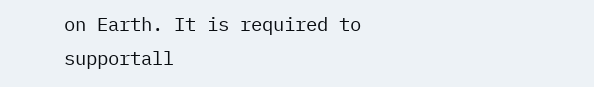on Earth. It is required to supportall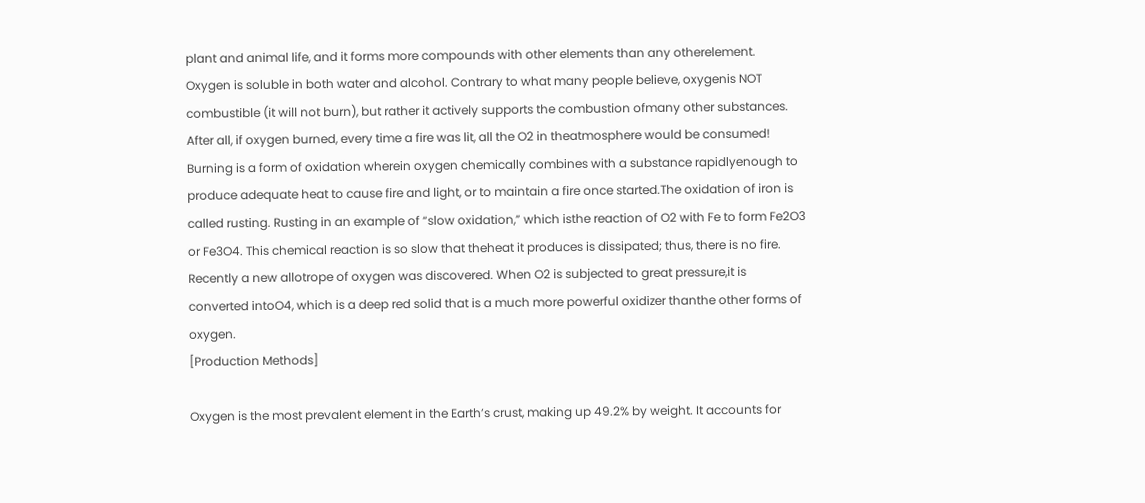plant and animal life, and it forms more compounds with other elements than any otherelement.
Oxygen is soluble in both water and alcohol. Contrary to what many people believe, oxygenis NOT combustible (it will not burn), but rather it actively supports the combustion ofmany other substances. After all, if oxygen burned, every time a fire was lit, all the O2 in theatmosphere would be consumed!
Burning is a form of oxidation wherein oxygen chemically combines with a substance rapidlyenough to produce adequate heat to cause fire and light, or to maintain a fire once started.The oxidation of iron is called rusting. Rusting in an example of “slow oxidation,” which isthe reaction of O2 with Fe to form Fe2O3 or Fe3O4. This chemical reaction is so slow that theheat it produces is dissipated; thus, there is no fire.
Recently a new allotrope of oxygen was discovered. When O2 is subjected to great pressure,it is converted intoO4, which is a deep red solid that is a much more powerful oxidizer thanthe other forms of oxygen.
[Production Methods]

Oxygen is the most prevalent element in the Earth’s crust, making up 49.2% by weight. It accounts for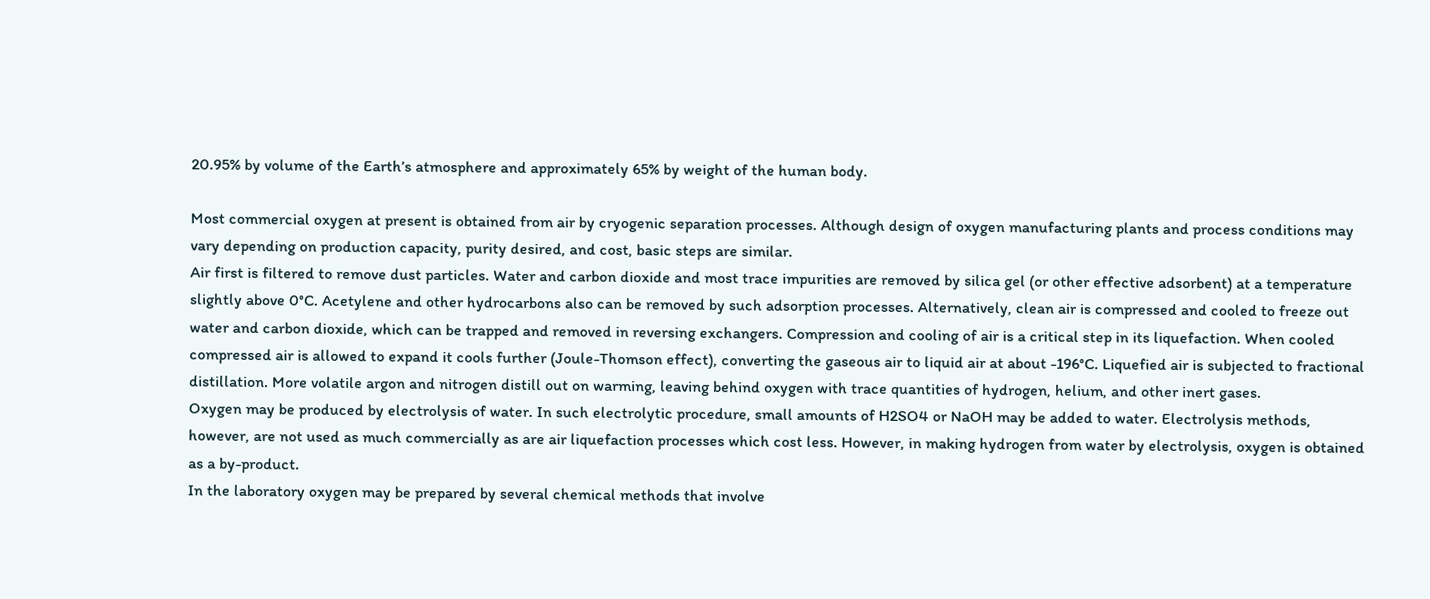20.95% by volume of the Earth’s atmosphere and approximately 65% by weight of the human body.

Most commercial oxygen at present is obtained from air by cryogenic separation processes. Although design of oxygen manufacturing plants and process conditions may vary depending on production capacity, purity desired, and cost, basic steps are similar.
Air first is filtered to remove dust particles. Water and carbon dioxide and most trace impurities are removed by silica gel (or other effective adsorbent) at a temperature slightly above 0°C. Acetylene and other hydrocarbons also can be removed by such adsorption processes. Alternatively, clean air is compressed and cooled to freeze out water and carbon dioxide, which can be trapped and removed in reversing exchangers. Compression and cooling of air is a critical step in its liquefaction. When cooled compressed air is allowed to expand it cools further (Joule-Thomson effect), converting the gaseous air to liquid air at about -196°C. Liquefied air is subjected to fractional distillation. More volatile argon and nitrogen distill out on warming, leaving behind oxygen with trace quantities of hydrogen, helium, and other inert gases.
Oxygen may be produced by electrolysis of water. In such electrolytic procedure, small amounts of H2SO4 or NaOH may be added to water. Electrolysis methods, however, are not used as much commercially as are air liquefaction processes which cost less. However, in making hydrogen from water by electrolysis, oxygen is obtained as a by-product.
In the laboratory oxygen may be prepared by several chemical methods that involve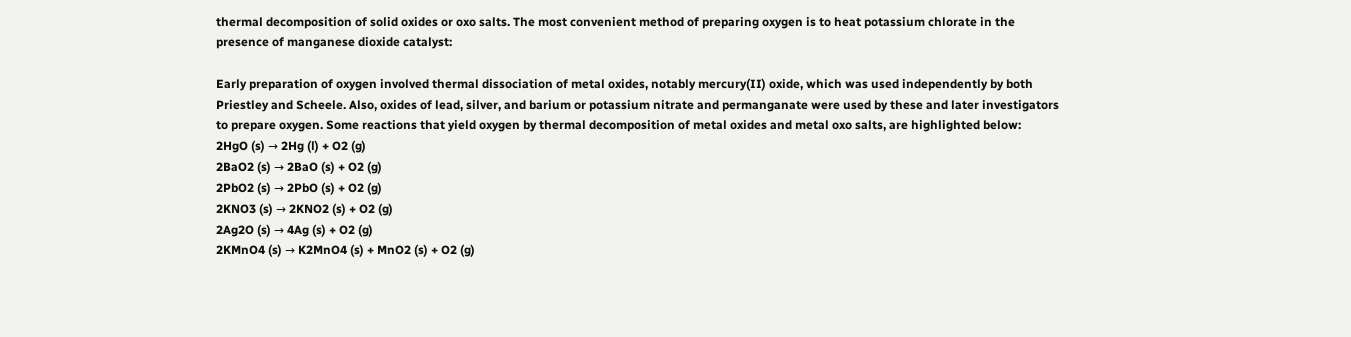thermal decomposition of solid oxides or oxo salts. The most convenient method of preparing oxygen is to heat potassium chlorate in the presence of manganese dioxide catalyst:

Early preparation of oxygen involved thermal dissociation of metal oxides, notably mercury(II) oxide, which was used independently by both Priestley and Scheele. Also, oxides of lead, silver, and barium or potassium nitrate and permanganate were used by these and later investigators to prepare oxygen. Some reactions that yield oxygen by thermal decomposition of metal oxides and metal oxo salts, are highlighted below:
2HgO (s) → 2Hg (l) + O2 (g)
2BaO2 (s) → 2BaO (s) + O2 (g)
2PbO2 (s) → 2PbO (s) + O2 (g)
2KNO3 (s) → 2KNO2 (s) + O2 (g)
2Ag2O (s) → 4Ag (s) + O2 (g)
2KMnO4 (s) → K2MnO4 (s) + MnO2 (s) + O2 (g)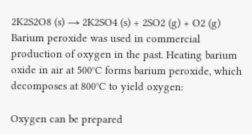2K2S2O8 (s) → 2K2SO4 (s) + 2SO2 (g) + O2 (g)
Barium peroxide was used in commercial production of oxygen in the past. Heating barium oxide in air at 500°C forms barium peroxide, which decomposes at 800°C to yield oxygen:

Oxygen can be prepared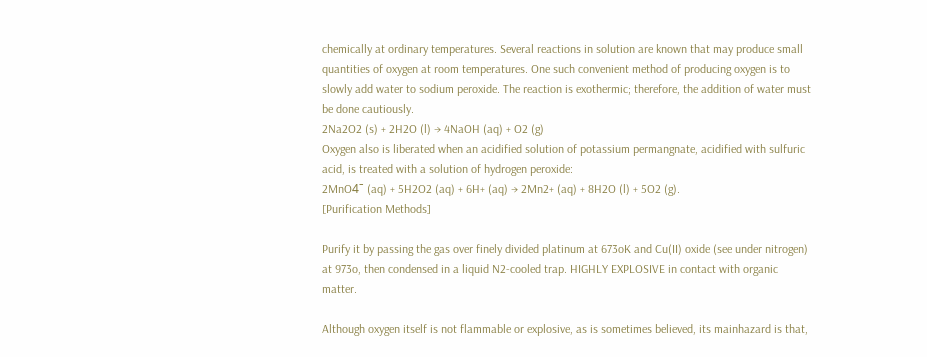chemically at ordinary temperatures. Several reactions in solution are known that may produce small quantities of oxygen at room temperatures. One such convenient method of producing oxygen is to slowly add water to sodium peroxide. The reaction is exothermic; therefore, the addition of water must be done cautiously.
2Na2O2 (s) + 2H2O (l) → 4NaOH (aq) + O2 (g)
Oxygen also is liberated when an acidified solution of potassium permangnate, acidified with sulfuric acid, is treated with a solution of hydrogen peroxide:
2MnO4ˉ (aq) + 5H2O2 (aq) + 6H+ (aq) → 2Mn2+ (aq) + 8H2O (l) + 5O2 (g).
[Purification Methods]

Purify it by passing the gas over finely divided platinum at 673oK and Cu(II) oxide (see under nitrogen) at 973o, then condensed in a liquid N2-cooled trap. HIGHLY EXPLOSIVE in contact with organic matter.

Although oxygen itself is not flammable or explosive, as is sometimes believed, its mainhazard is that,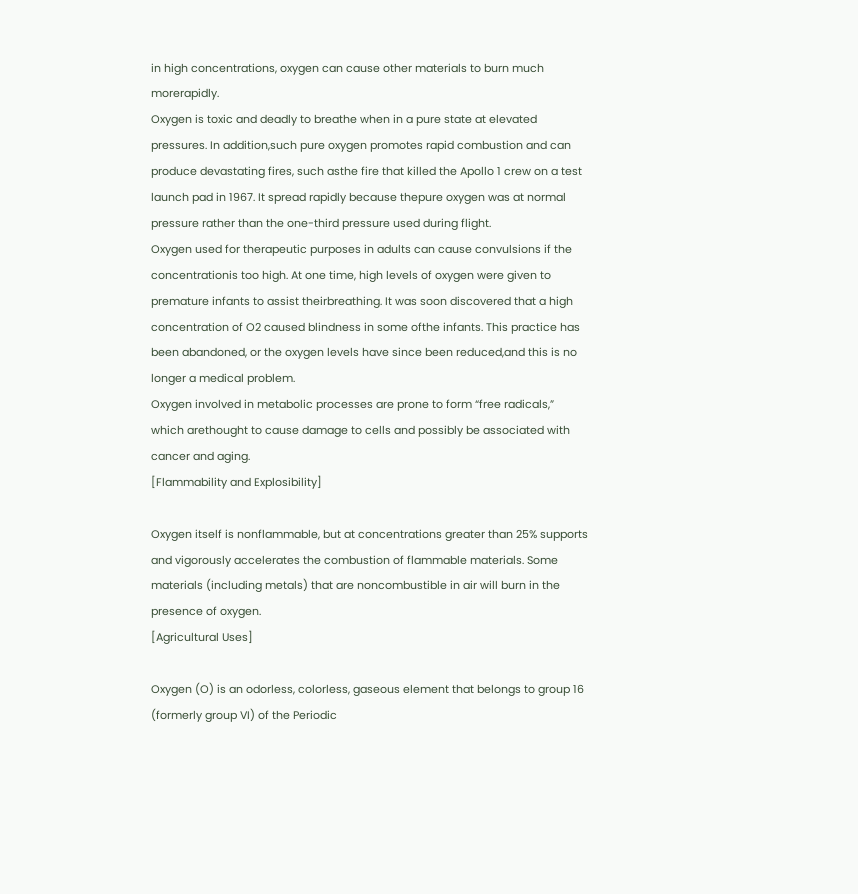in high concentrations, oxygen can cause other materials to burn much morerapidly.
Oxygen is toxic and deadly to breathe when in a pure state at elevated pressures. In addition,such pure oxygen promotes rapid combustion and can produce devastating fires, such asthe fire that killed the Apollo 1 crew on a test launch pad in 1967. It spread rapidly because thepure oxygen was at normal pressure rather than the one-third pressure used during flight.
Oxygen used for therapeutic purposes in adults can cause convulsions if the concentrationis too high. At one time, high levels of oxygen were given to premature infants to assist theirbreathing. It was soon discovered that a high concentration of O2 caused blindness in some ofthe infants. This practice has been abandoned, or the oxygen levels have since been reduced,and this is no longer a medical problem.
Oxygen involved in metabolic processes are prone to form “free radicals,” which arethought to cause damage to cells and possibly be associated with cancer and aging.
[Flammability and Explosibility]

Oxygen itself is nonflammable, but at concentrations greater than 25% supports and vigorously accelerates the combustion of flammable materials. Some materials (including metals) that are noncombustible in air will burn in the presence of oxygen.
[Agricultural Uses]

Oxygen (O) is an odorless, colorless, gaseous element that belongs to group 16 (formerly group VI) of the Periodic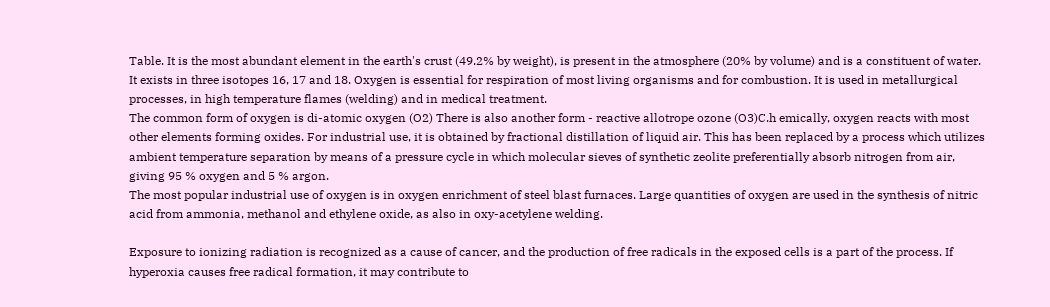Table. It is the most abundant element in the earth's crust (49.2% by weight), is present in the atmosphere (20% by volume) and is a constituent of water. It exists in three isotopes 16, 17 and 18. Oxygen is essential for respiration of most living organisms and for combustion. It is used in metallurgical processes, in high temperature flames (welding) and in medical treatment.
The common form of oxygen is di-atomic oxygen (O2) There is also another form - reactive allotrope ozone (O3)C.h emically, oxygen reacts with most other elements forming oxides. For industrial use, it is obtained by fractional distillation of liquid air. This has been replaced by a process which utilizes ambient temperature separation by means of a pressure cycle in which molecular sieves of synthetic zeolite preferentially absorb nitrogen from air, giving 95 % oxygen and 5 % argon.
The most popular industrial use of oxygen is in oxygen enrichment of steel blast furnaces. Large quantities of oxygen are used in the synthesis of nitric acid from ammonia, methanol and ethylene oxide, as also in oxy-acetylene welding.

Exposure to ionizing radiation is recognized as a cause of cancer, and the production of free radicals in the exposed cells is a part of the process. If hyperoxia causes free radical formation, it may contribute to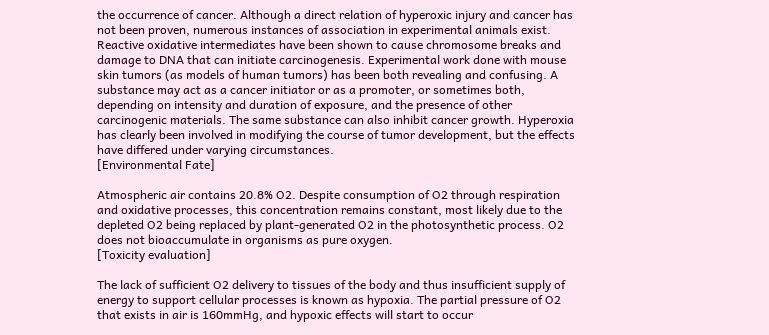the occurrence of cancer. Although a direct relation of hyperoxic injury and cancer has not been proven, numerous instances of association in experimental animals exist. Reactive oxidative intermediates have been shown to cause chromosome breaks and damage to DNA that can initiate carcinogenesis. Experimental work done with mouse skin tumors (as models of human tumors) has been both revealing and confusing. A substance may act as a cancer initiator or as a promoter, or sometimes both, depending on intensity and duration of exposure, and the presence of other carcinogenic materials. The same substance can also inhibit cancer growth. Hyperoxia has clearly been involved in modifying the course of tumor development, but the effects have differed under varying circumstances.
[Environmental Fate]

Atmospheric air contains 20.8% O2. Despite consumption of O2 through respiration and oxidative processes, this concentration remains constant, most likely due to the depleted O2 being replaced by plant-generated O2 in the photosynthetic process. O2 does not bioaccumulate in organisms as pure oxygen.
[Toxicity evaluation]

The lack of sufficient O2 delivery to tissues of the body and thus insufficient supply of energy to support cellular processes is known as hypoxia. The partial pressure of O2 that exists in air is 160mmHg, and hypoxic effects will start to occur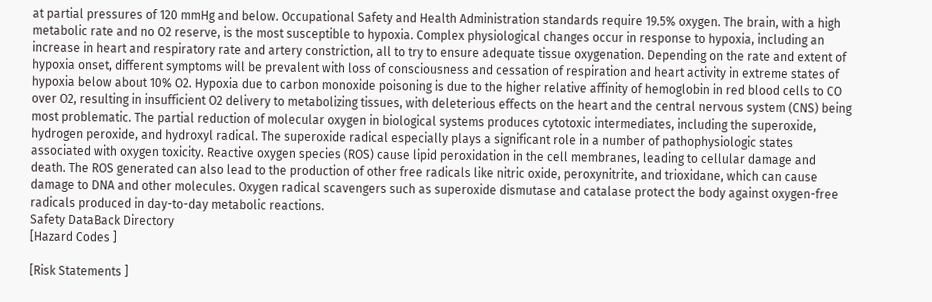at partial pressures of 120 mmHg and below. Occupational Safety and Health Administration standards require 19.5% oxygen. The brain, with a high metabolic rate and no O2 reserve, is the most susceptible to hypoxia. Complex physiological changes occur in response to hypoxia, including an increase in heart and respiratory rate and artery constriction, all to try to ensure adequate tissue oxygenation. Depending on the rate and extent of hypoxia onset, different symptoms will be prevalent with loss of consciousness and cessation of respiration and heart activity in extreme states of hypoxia below about 10% O2. Hypoxia due to carbon monoxide poisoning is due to the higher relative affinity of hemoglobin in red blood cells to CO over O2, resulting in insufficient O2 delivery to metabolizing tissues, with deleterious effects on the heart and the central nervous system (CNS) being most problematic. The partial reduction of molecular oxygen in biological systems produces cytotoxic intermediates, including the superoxide, hydrogen peroxide, and hydroxyl radical. The superoxide radical especially plays a significant role in a number of pathophysiologic states associated with oxygen toxicity. Reactive oxygen species (ROS) cause lipid peroxidation in the cell membranes, leading to cellular damage and death. The ROS generated can also lead to the production of other free radicals like nitric oxide, peroxynitrite, and trioxidane, which can cause damage to DNA and other molecules. Oxygen radical scavengers such as superoxide dismutase and catalase protect the body against oxygen-free radicals produced in day-to-day metabolic reactions.
Safety DataBack Directory
[Hazard Codes ]

[Risk Statements ]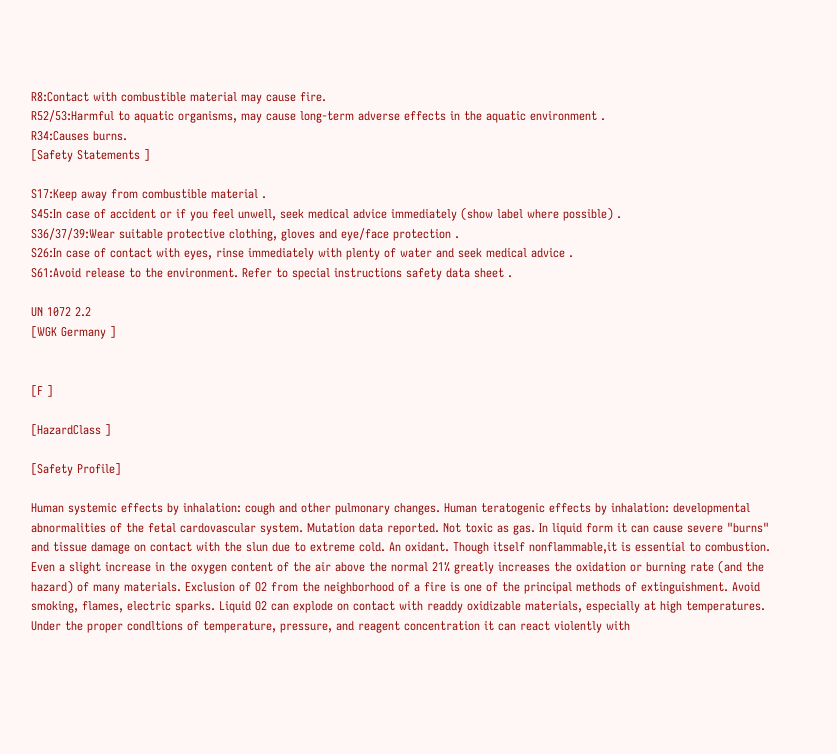R8:Contact with combustible material may cause fire.
R52/53:Harmful to aquatic organisms, may cause long-term adverse effects in the aquatic environment .
R34:Causes burns.
[Safety Statements ]

S17:Keep away from combustible material .
S45:In case of accident or if you feel unwell, seek medical advice immediately (show label where possible) .
S36/37/39:Wear suitable protective clothing, gloves and eye/face protection .
S26:In case of contact with eyes, rinse immediately with plenty of water and seek medical advice .
S61:Avoid release to the environment. Refer to special instructions safety data sheet .

UN 1072 2.2
[WGK Germany ]


[F ]

[HazardClass ]

[Safety Profile]

Human systemic effects by inhalation: cough and other pulmonary changes. Human teratogenic effects by inhalation: developmental abnormalities of the fetal cardovascular system. Mutation data reported. Not toxic as gas. In liquid form it can cause severe "burns" and tissue damage on contact with the slun due to extreme cold. An oxidant. Though itself nonflammable,it is essential to combustion. Even a slight increase in the oxygen content of the air above the normal 21% greatly increases the oxidation or burning rate (and the hazard) of many materials. Exclusion of O2 from the neighborhood of a fire is one of the principal methods of extinguishment. Avoid smoking, flames, electric sparks. Liquid O2 can explode on contact with readdy oxidizable materials, especially at high temperatures. Under the proper condltions of temperature, pressure, and reagent concentration it can react violently with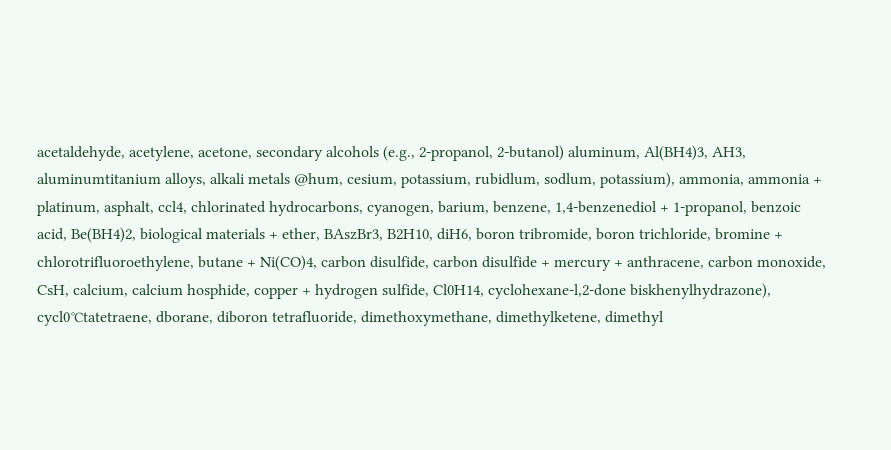acetaldehyde, acetylene, acetone, secondary alcohols (e.g., 2-propanol, 2-butanol) aluminum, Al(BH4)3, AH3, aluminumtitanium alloys, alkali metals @hum, cesium, potassium, rubidlum, sodlum, potassium), ammonia, ammonia + platinum, asphalt, ccl4, chlorinated hydrocarbons, cyanogen, barium, benzene, 1,4-benzenediol + 1-propanol, benzoic acid, Be(BH4)2, biological materials + ether, BAszBr3, B2H10, diH6, boron tribromide, boron trichloride, bromine + chlorotrifluoroethylene, butane + Ni(CO)4, carbon disulfide, carbon disulfide + mercury + anthracene, carbon monoxide, CsH, calcium, calcium hosphide, copper + hydrogen sulfide, Cl0H14, cyclohexane-l,2-done biskhenylhydrazone), cycl0℃tatetraene, dborane, diboron tetrafluoride, dimethoxymethane, dimethylketene, dimethyl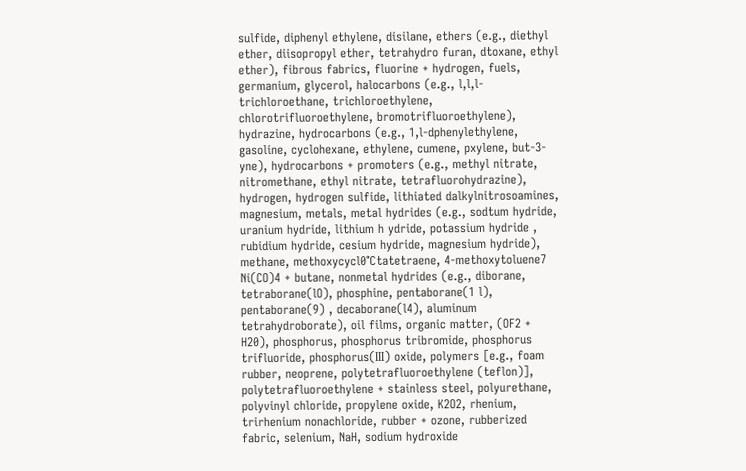sulfide, diphenyl ethylene, disilane, ethers (e.g., diethyl ether, diisopropyl ether, tetrahydro furan, dtoxane, ethyl ether), fibrous fabrics, fluorine + hydrogen, fuels, germanium, glycerol, halocarbons (e.g., l,l,l-trichloroethane, trichloroethylene, chlorotrifluoroethylene, bromotrifluoroethylene), hydrazine, hydrocarbons (e.g., 1,l-dphenylethylene, gasoline, cyclohexane, ethylene, cumene, pxylene, but-3-yne), hydrocarbons + promoters (e.g., methyl nitrate, nitromethane, ethyl nitrate, tetrafluorohydrazine), hydrogen, hydrogen sulfide, lithiated dalkylnitrosoamines, magnesium, metals, metal hydrides (e.g., sodtum hydride, uranium hydride, lithium h ydride, potassium hydride , rubidium hydride, cesium hydride, magnesium hydride), methane, methoxycycl0℃tatetraene, 4-methoxytoluene7 Ni(CO)4 + butane, nonmetal hydrides (e.g., diborane, tetraborane(lO), phosphine, pentaborane(1 l), pentaborane(9) , decaborane(l4), aluminum tetrahydroborate), oil films, organic matter, (OF2 + H20), phosphorus, phosphorus tribromide, phosphorus trifluoride, phosphorus(IⅡ) oxide, polymers [e.g., foam rubber, neoprene, polytetrafluoroethylene (teflon)], polytetrafluoroethylene + stainless steel, polyurethane, polyvinyl chloride, propylene oxide, K2O2, rhenium, trirhenium nonachloride, rubber + ozone, rubberized fabric, selenium, NaH, sodium hydroxide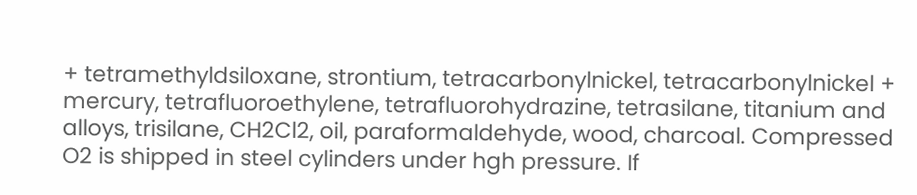+ tetramethyldsiloxane, strontium, tetracarbonylnickel, tetracarbonylnickel + mercury, tetrafluoroethylene, tetrafluorohydrazine, tetrasilane, titanium and alloys, trisilane, CH2Cl2, oil, paraformaldehyde, wood, charcoal. Compressed O2 is shipped in steel cylinders under hgh pressure. If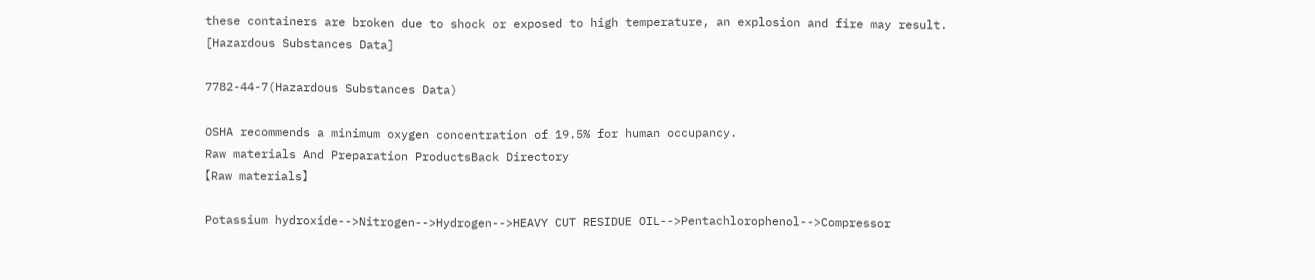these containers are broken due to shock or exposed to high temperature, an explosion and fire may result.
[Hazardous Substances Data]

7782-44-7(Hazardous Substances Data)

OSHA recommends a minimum oxygen concentration of 19.5% for human occupancy.
Raw materials And Preparation ProductsBack Directory
【Raw materials】

Potassium hydroxide-->Nitrogen-->Hydrogen-->HEAVY CUT RESIDUE OIL-->Pentachlorophenol-->Compressor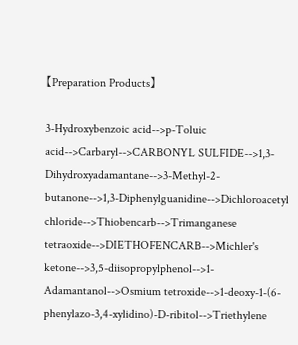【Preparation Products】

3-Hydroxybenzoic acid-->p-Toluic acid-->Carbaryl-->CARBONYL SULFIDE-->1,3-Dihydroxyadamantane-->3-Methyl-2-butanone-->1,3-Diphenylguanidine-->Dichloroacetyl chloride-->Thiobencarb-->Trimanganese tetraoxide-->DIETHOFENCARB-->Michler's ketone-->3,5-diisopropylphenol-->1-Adamantanol-->Osmium tetroxide-->1-deoxy-1-(6-phenylazo-3,4-xylidino)-D-ribitol-->Triethylene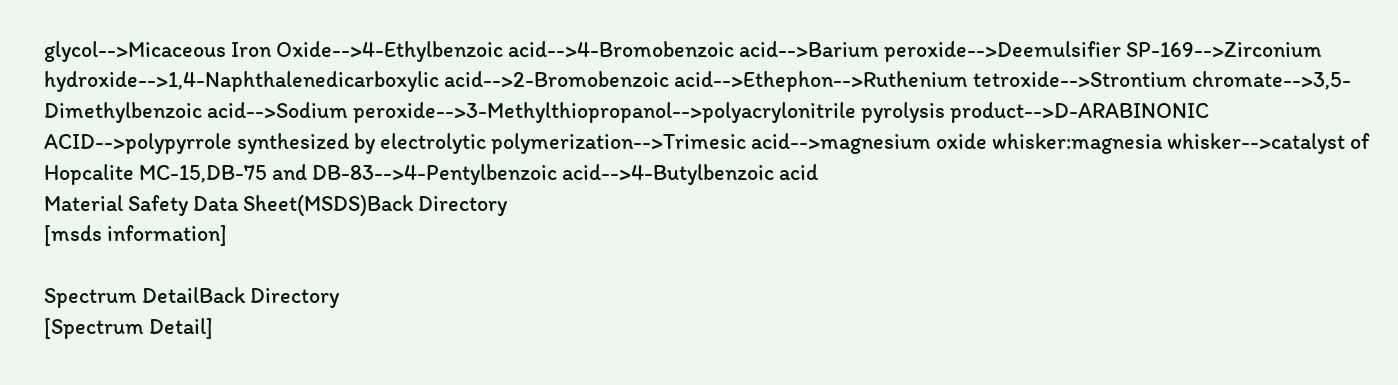glycol-->Micaceous Iron Oxide-->4-Ethylbenzoic acid-->4-Bromobenzoic acid-->Barium peroxide-->Deemulsifier SP-169-->Zirconium hydroxide-->1,4-Naphthalenedicarboxylic acid-->2-Bromobenzoic acid-->Ethephon-->Ruthenium tetroxide-->Strontium chromate-->3,5-Dimethylbenzoic acid-->Sodium peroxide-->3-Methylthiopropanol-->polyacrylonitrile pyrolysis product-->D-ARABINONIC ACID-->polypyrrole synthesized by electrolytic polymerization-->Trimesic acid-->magnesium oxide whisker:magnesia whisker-->catalyst of Hopcalite MC-15,DB-75 and DB-83-->4-Pentylbenzoic acid-->4-Butylbenzoic acid
Material Safety Data Sheet(MSDS)Back Directory
[msds information]

Spectrum DetailBack Directory
[Spectrum Detail]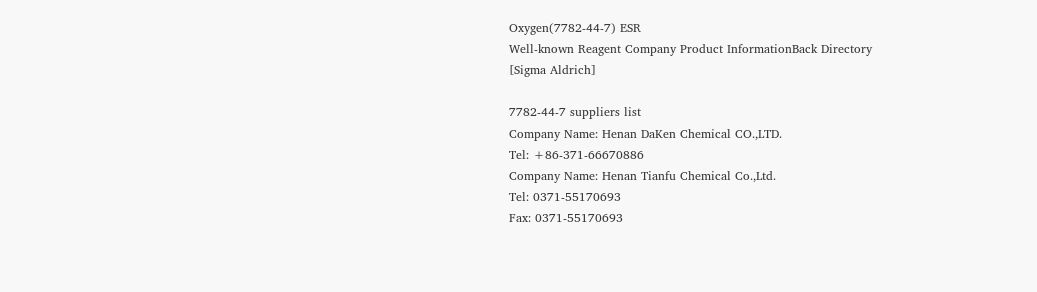Oxygen(7782-44-7) ESR
Well-known Reagent Company Product InformationBack Directory
[Sigma Aldrich]

7782-44-7 suppliers list
Company Name: Henan DaKen Chemical CO.,LTD.
Tel: +86-371-66670886
Company Name: Henan Tianfu Chemical Co.,Ltd.
Tel: 0371-55170693
Fax: 0371-55170693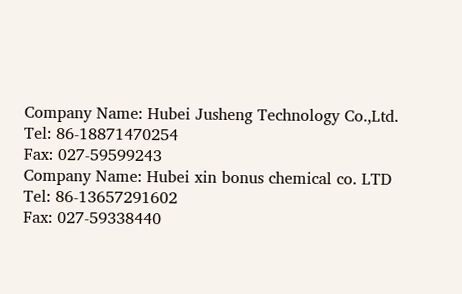Company Name: Hubei Jusheng Technology Co.,Ltd.
Tel: 86-18871470254
Fax: 027-59599243
Company Name: Hubei xin bonus chemical co. LTD
Tel: 86-13657291602
Fax: 027-59338440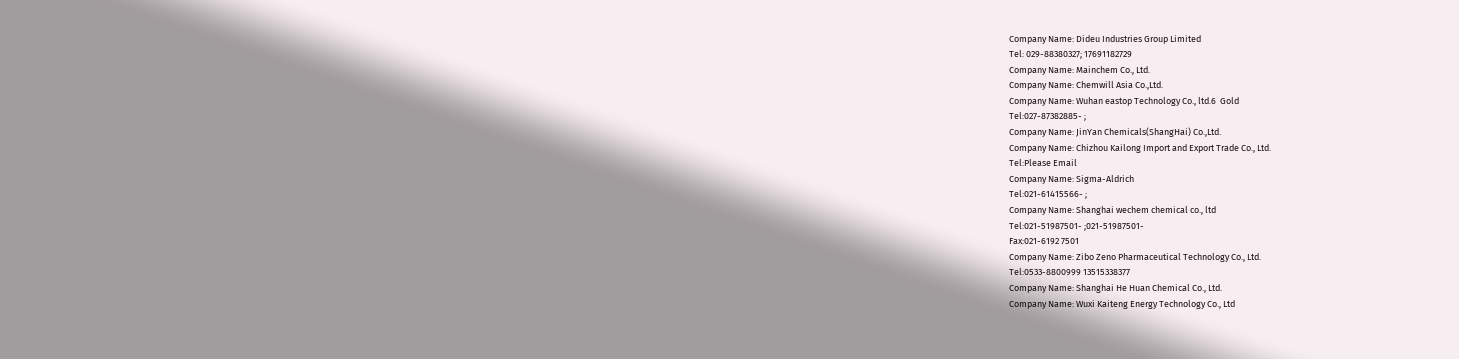Company Name: Dideu Industries Group Limited
Tel: 029-88380327; 17691182729
Company Name: Mainchem Co., Ltd.
Company Name: Chemwill Asia Co.,Ltd.
Company Name: Wuhan eastop Technology Co., ltd.6  Gold
Tel:027-87382885- ;
Company Name: JinYan Chemicals(ShangHai) Co.,Ltd.
Company Name: Chizhou Kailong Import and Export Trade Co., Ltd.
Tel:Please Email
Company Name: Sigma-Aldrich
Tel:021-61415566- ;
Company Name: Shanghai wechem chemical co., ltd
Tel:021-51987501- ;021-51987501-
Fax:021-6192 7501
Company Name: Zibo Zeno Pharmaceutical Technology Co., Ltd.
Tel:0533-8800999 13515338377
Company Name: Shanghai He Huan Chemical Co., Ltd.
Company Name: Wuxi Kaiteng Energy Technology Co., Ltd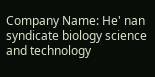Company Name: He' nan syndicate biology science and technology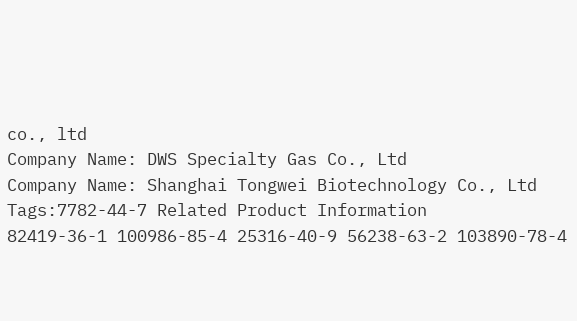co., ltd
Company Name: DWS Specialty Gas Co., Ltd
Company Name: Shanghai Tongwei Biotechnology Co., Ltd
Tags:7782-44-7 Related Product Information
82419-36-1 100986-85-4 25316-40-9 56238-63-2 103890-78-4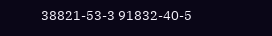38821-53-3 91832-40-5